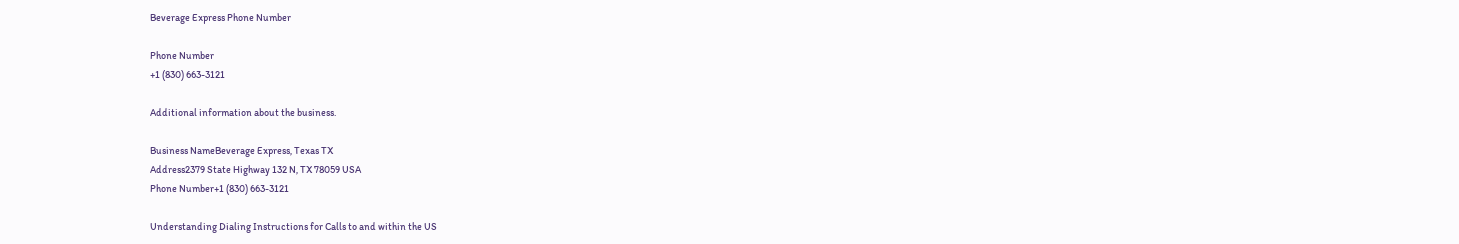Beverage Express Phone Number

Phone Number
+1 (830) 663-3121

Additional information about the business.

Business NameBeverage Express, Texas TX
Address2379 State Highway 132 N, TX 78059 USA
Phone Number+1 (830) 663-3121

Understanding Dialing Instructions for Calls to and within the US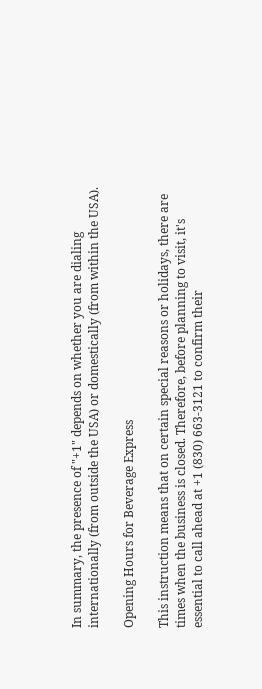In summary, the presence of "+1" depends on whether you are dialing internationally (from outside the USA) or domestically (from within the USA).

Opening Hours for Beverage Express

This instruction means that on certain special reasons or holidays, there are times when the business is closed. Therefore, before planning to visit, it's essential to call ahead at +1 (830) 663-3121 to confirm their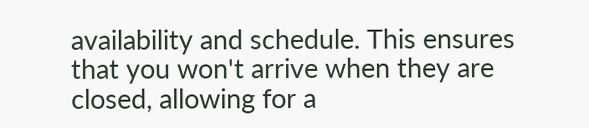availability and schedule. This ensures that you won't arrive when they are closed, allowing for a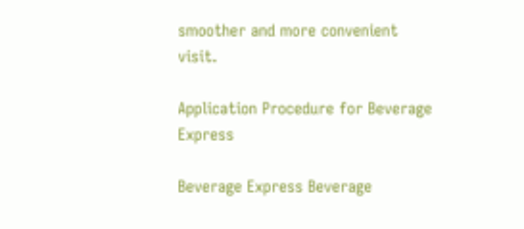smoother and more convenient visit.

Application Procedure for Beverage Express

Beverage Express Beverage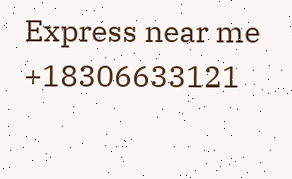Express near me +18306633121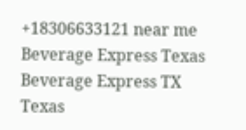+18306633121 near me Beverage Express Texas Beverage Express TX Texas